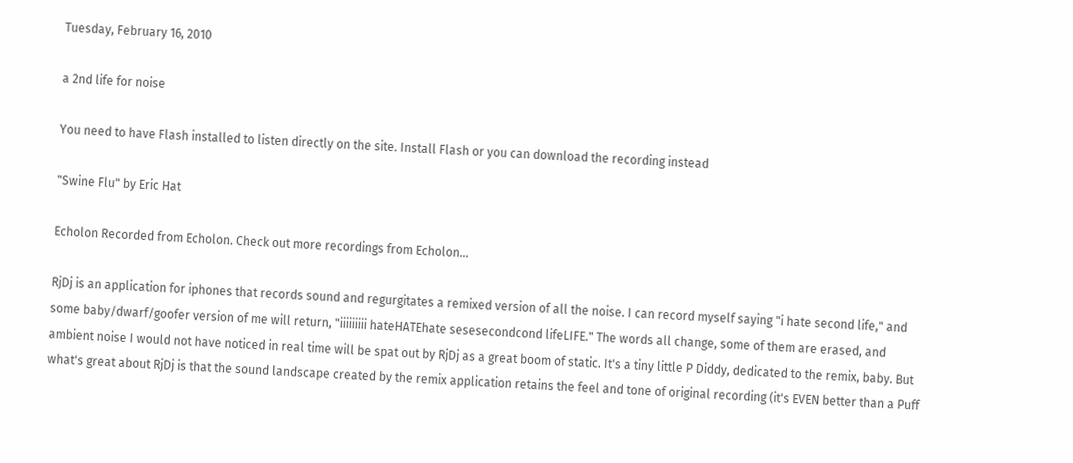Tuesday, February 16, 2010

a 2nd life for noise

You need to have Flash installed to listen directly on the site. Install Flash or you can download the recording instead

"Swine Flu" by Eric Hat

Echolon Recorded from Echolon. Check out more recordings from Echolon...

RjDj is an application for iphones that records sound and regurgitates a remixed version of all the noise. I can record myself saying "i hate second life," and some baby/dwarf/goofer version of me will return, "iiiiiiiii hateHATEhate sesesecondcond lifeLIFE." The words all change, some of them are erased, and ambient noise I would not have noticed in real time will be spat out by RjDj as a great boom of static. It's a tiny little P Diddy, dedicated to the remix, baby. But what's great about RjDj is that the sound landscape created by the remix application retains the feel and tone of original recording (it's EVEN better than a Puff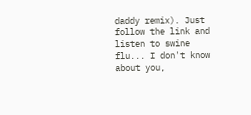daddy remix). Just follow the link and listen to swine flu... I don't know about you,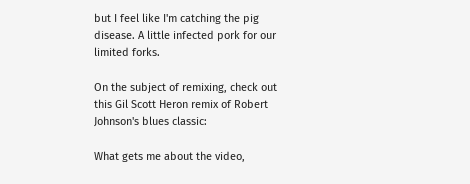but I feel like I'm catching the pig disease. A little infected pork for our limited forks.

On the subject of remixing, check out this Gil Scott Heron remix of Robert Johnson's blues classic:

What gets me about the video,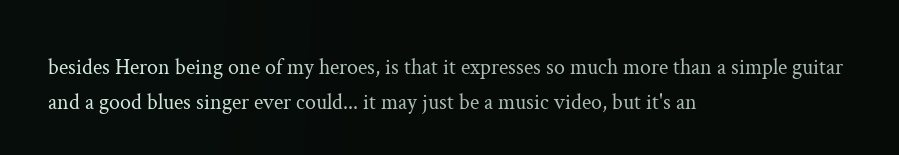besides Heron being one of my heroes, is that it expresses so much more than a simple guitar and a good blues singer ever could... it may just be a music video, but it's an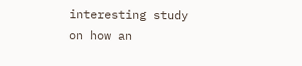interesting study on how an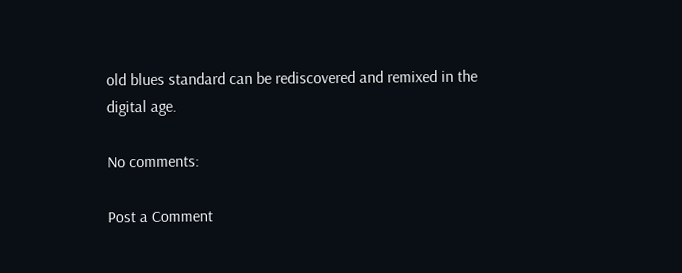old blues standard can be rediscovered and remixed in the digital age.

No comments:

Post a Comment